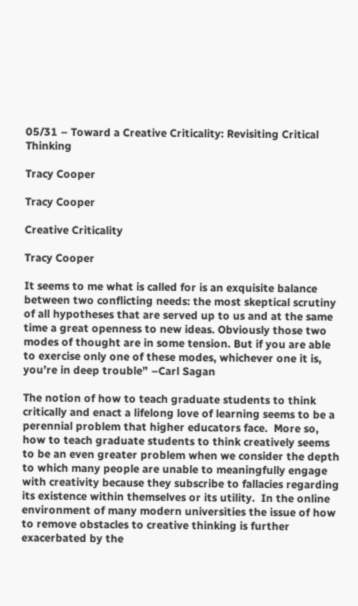05/31 – Toward a Creative Criticality: Revisiting Critical Thinking

Tracy Cooper

Tracy Cooper

Creative Criticality

Tracy Cooper

It seems to me what is called for is an exquisite balance between two conflicting needs: the most skeptical scrutiny of all hypotheses that are served up to us and at the same time a great openness to new ideas. Obviously those two modes of thought are in some tension. But if you are able to exercise only one of these modes, whichever one it is, you’re in deep trouble” –Carl Sagan

The notion of how to teach graduate students to think critically and enact a lifelong love of learning seems to be a perennial problem that higher educators face.  More so, how to teach graduate students to think creatively seems to be an even greater problem when we consider the depth to which many people are unable to meaningfully engage with creativity because they subscribe to fallacies regarding its existence within themselves or its utility.  In the online environment of many modern universities the issue of how to remove obstacles to creative thinking is further exacerbated by the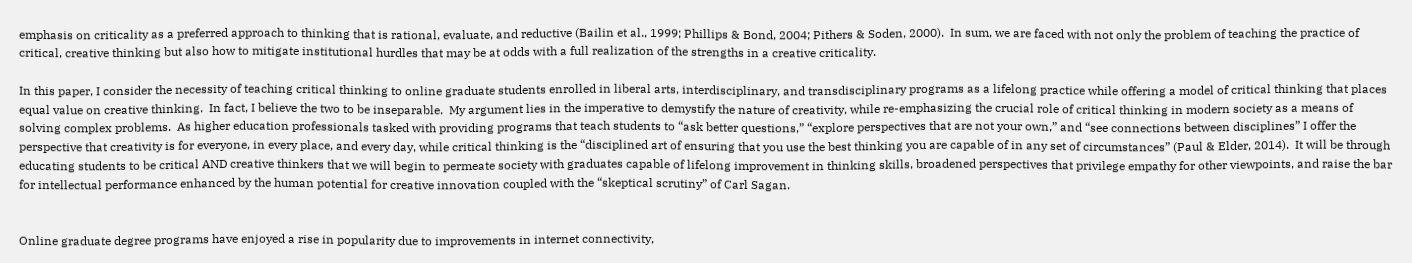emphasis on criticality as a preferred approach to thinking that is rational, evaluate, and reductive (Bailin et al., 1999; Phillips & Bond, 2004; Pithers & Soden, 2000).  In sum, we are faced with not only the problem of teaching the practice of critical, creative thinking but also how to mitigate institutional hurdles that may be at odds with a full realization of the strengths in a creative criticality.

In this paper, I consider the necessity of teaching critical thinking to online graduate students enrolled in liberal arts, interdisciplinary, and transdisciplinary programs as a lifelong practice while offering a model of critical thinking that places equal value on creative thinking.  In fact, I believe the two to be inseparable.  My argument lies in the imperative to demystify the nature of creativity, while re-emphasizing the crucial role of critical thinking in modern society as a means of solving complex problems.  As higher education professionals tasked with providing programs that teach students to “ask better questions,” “explore perspectives that are not your own,” and “see connections between disciplines” I offer the perspective that creativity is for everyone, in every place, and every day, while critical thinking is the “disciplined art of ensuring that you use the best thinking you are capable of in any set of circumstances” (Paul & Elder, 2014).  It will be through educating students to be critical AND creative thinkers that we will begin to permeate society with graduates capable of lifelong improvement in thinking skills, broadened perspectives that privilege empathy for other viewpoints, and raise the bar for intellectual performance enhanced by the human potential for creative innovation coupled with the “skeptical scrutiny” of Carl Sagan.


Online graduate degree programs have enjoyed a rise in popularity due to improvements in internet connectivity,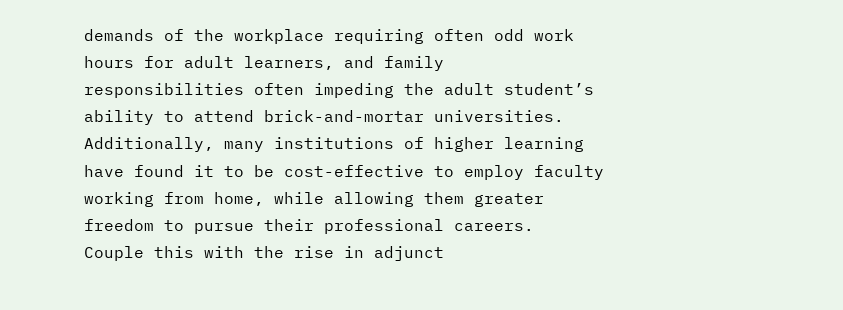demands of the workplace requiring often odd work hours for adult learners, and family responsibilities often impeding the adult student’s ability to attend brick-and-mortar universities.  Additionally, many institutions of higher learning have found it to be cost-effective to employ faculty working from home, while allowing them greater freedom to pursue their professional careers.  Couple this with the rise in adjunct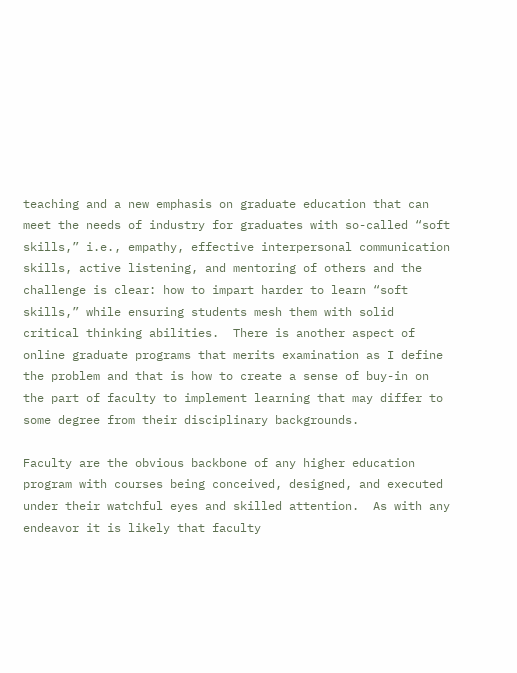teaching and a new emphasis on graduate education that can meet the needs of industry for graduates with so-called “soft skills,” i.e., empathy, effective interpersonal communication skills, active listening, and mentoring of others and the challenge is clear: how to impart harder to learn “soft skills,” while ensuring students mesh them with solid critical thinking abilities.  There is another aspect of online graduate programs that merits examination as I define the problem and that is how to create a sense of buy-in on the part of faculty to implement learning that may differ to some degree from their disciplinary backgrounds.

Faculty are the obvious backbone of any higher education program with courses being conceived, designed, and executed under their watchful eyes and skilled attention.  As with any endeavor it is likely that faculty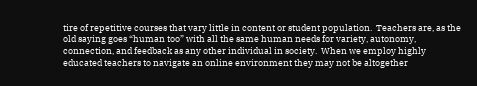tire of repetitive courses that vary little in content or student population.  Teachers are, as the old saying goes “human too” with all the same human needs for variety, autonomy, connection, and feedback as any other individual in society.  When we employ highly educated teachers to navigate an online environment they may not be altogether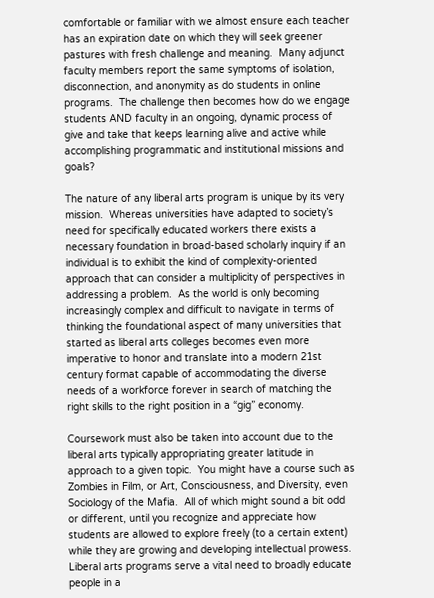comfortable or familiar with we almost ensure each teacher has an expiration date on which they will seek greener pastures with fresh challenge and meaning.  Many adjunct faculty members report the same symptoms of isolation, disconnection, and anonymity as do students in online programs.  The challenge then becomes how do we engage students AND faculty in an ongoing, dynamic process of give and take that keeps learning alive and active while accomplishing programmatic and institutional missions and goals?

The nature of any liberal arts program is unique by its very mission.  Whereas universities have adapted to society’s need for specifically educated workers there exists a necessary foundation in broad-based scholarly inquiry if an individual is to exhibit the kind of complexity-oriented approach that can consider a multiplicity of perspectives in addressing a problem.  As the world is only becoming increasingly complex and difficult to navigate in terms of thinking the foundational aspect of many universities that started as liberal arts colleges becomes even more imperative to honor and translate into a modern 21st century format capable of accommodating the diverse needs of a workforce forever in search of matching the right skills to the right position in a “gig” economy.

Coursework must also be taken into account due to the liberal arts typically appropriating greater latitude in approach to a given topic.  You might have a course such as Zombies in Film, or Art, Consciousness, and Diversity, even Sociology of the Mafia.  All of which might sound a bit odd or different, until you recognize and appreciate how students are allowed to explore freely (to a certain extent) while they are growing and developing intellectual prowess.  Liberal arts programs serve a vital need to broadly educate people in a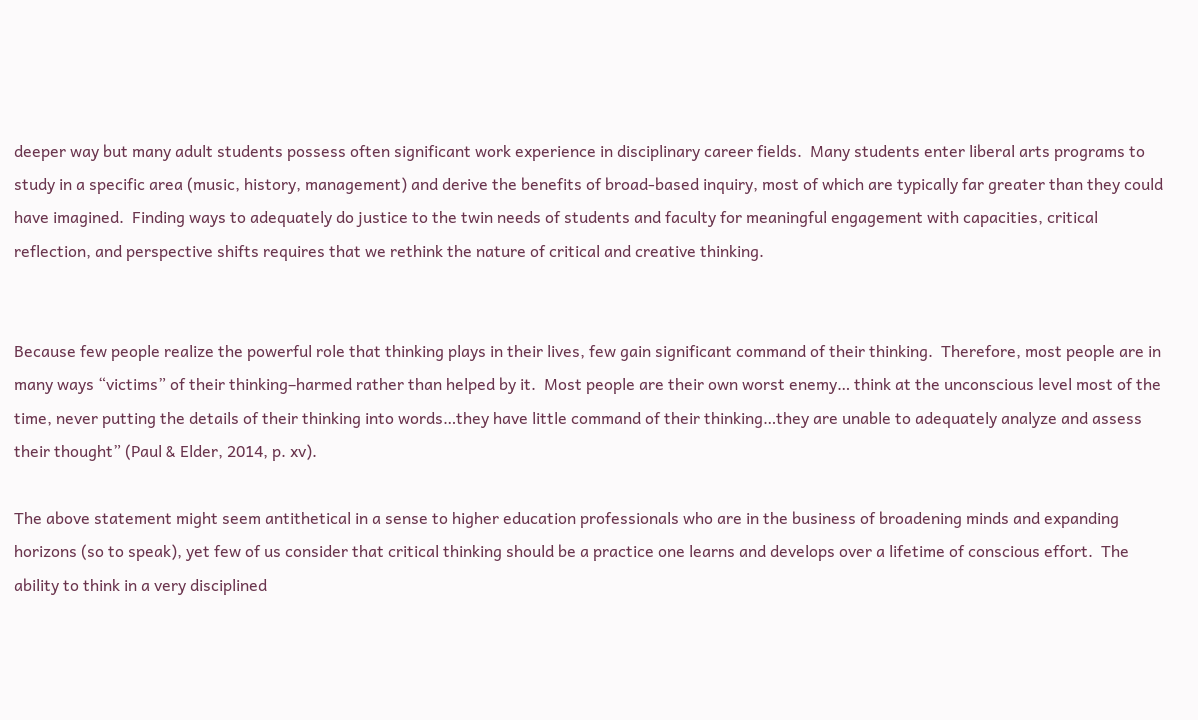deeper way but many adult students possess often significant work experience in disciplinary career fields.  Many students enter liberal arts programs to study in a specific area (music, history, management) and derive the benefits of broad-based inquiry, most of which are typically far greater than they could have imagined.  Finding ways to adequately do justice to the twin needs of students and faculty for meaningful engagement with capacities, critical reflection, and perspective shifts requires that we rethink the nature of critical and creative thinking.


Because few people realize the powerful role that thinking plays in their lives, few gain significant command of their thinking.  Therefore, most people are in many ways “victims” of their thinking–harmed rather than helped by it.  Most people are their own worst enemy… think at the unconscious level most of the time, never putting the details of their thinking into words…they have little command of their thinking…they are unable to adequately analyze and assess their thought” (Paul & Elder, 2014, p. xv).

The above statement might seem antithetical in a sense to higher education professionals who are in the business of broadening minds and expanding horizons (so to speak), yet few of us consider that critical thinking should be a practice one learns and develops over a lifetime of conscious effort.  The ability to think in a very disciplined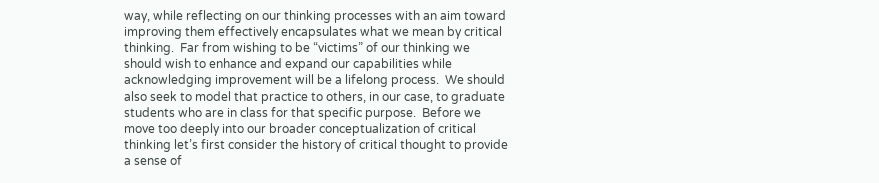way, while reflecting on our thinking processes with an aim toward improving them effectively encapsulates what we mean by critical thinking.  Far from wishing to be “victims” of our thinking we should wish to enhance and expand our capabilities while acknowledging improvement will be a lifelong process.  We should also seek to model that practice to others, in our case, to graduate students who are in class for that specific purpose.  Before we move too deeply into our broader conceptualization of critical thinking let’s first consider the history of critical thought to provide a sense of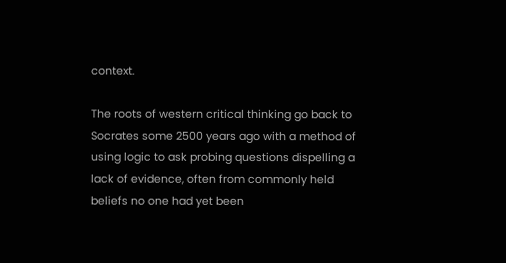context.

The roots of western critical thinking go back to Socrates some 2500 years ago with a method of using logic to ask probing questions dispelling a lack of evidence, often from commonly held beliefs no one had yet been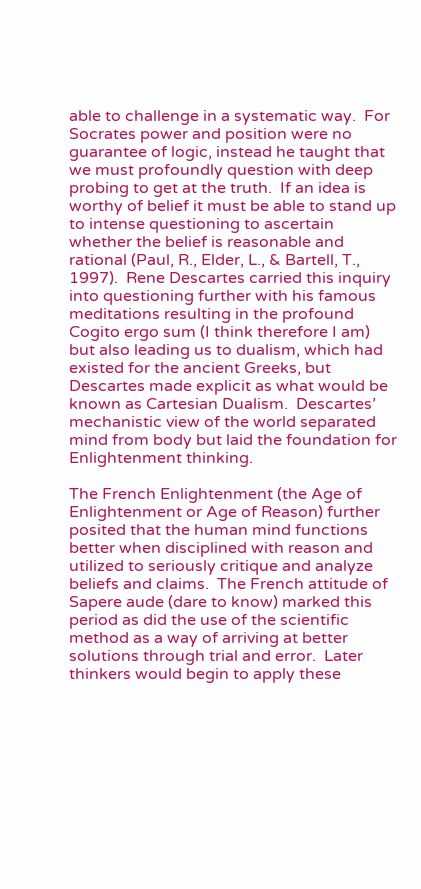able to challenge in a systematic way.  For Socrates power and position were no guarantee of logic, instead he taught that we must profoundly question with deep probing to get at the truth.  If an idea is worthy of belief it must be able to stand up to intense questioning to ascertain whether the belief is reasonable and rational (Paul, R., Elder, L., & Bartell, T., 1997).  Rene Descartes carried this inquiry into questioning further with his famous meditations resulting in the profound Cogito ergo sum (I think therefore I am) but also leading us to dualism, which had existed for the ancient Greeks, but Descartes made explicit as what would be known as Cartesian Dualism.  Descartes’ mechanistic view of the world separated mind from body but laid the foundation for Enlightenment thinking.

The French Enlightenment (the Age of Enlightenment or Age of Reason) further posited that the human mind functions better when disciplined with reason and utilized to seriously critique and analyze beliefs and claims.  The French attitude of Sapere aude (dare to know) marked this period as did the use of the scientific method as a way of arriving at better solutions through trial and error.  Later thinkers would begin to apply these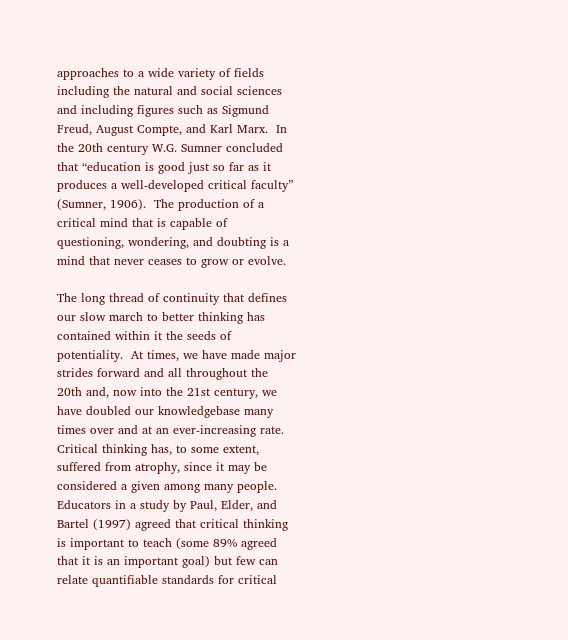approaches to a wide variety of fields including the natural and social sciences and including figures such as Sigmund Freud, August Compte, and Karl Marx.  In the 20th century W.G. Sumner concluded that “education is good just so far as it produces a well-developed critical faculty” (Sumner, 1906).  The production of a critical mind that is capable of questioning, wondering, and doubting is a mind that never ceases to grow or evolve.

The long thread of continuity that defines our slow march to better thinking has contained within it the seeds of potentiality.  At times, we have made major strides forward and all throughout the 20th and, now into the 21st century, we have doubled our knowledgebase many times over and at an ever-increasing rate.  Critical thinking has, to some extent, suffered from atrophy, since it may be considered a given among many people.  Educators in a study by Paul, Elder, and Bartel (1997) agreed that critical thinking is important to teach (some 89% agreed that it is an important goal) but few can relate quantifiable standards for critical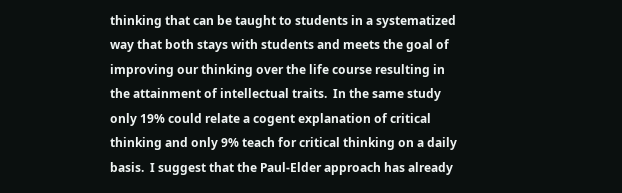thinking that can be taught to students in a systematized way that both stays with students and meets the goal of improving our thinking over the life course resulting in the attainment of intellectual traits.  In the same study only 19% could relate a cogent explanation of critical thinking and only 9% teach for critical thinking on a daily basis.  I suggest that the Paul-Elder approach has already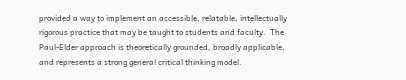provided a way to implement an accessible, relatable, intellectually rigorous practice that may be taught to students and faculty.  The Paul-Elder approach is theoretically grounded, broadly applicable, and represents a strong general critical thinking model.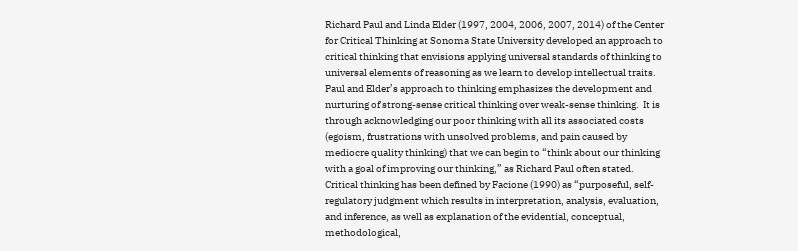Richard Paul and Linda Elder (1997, 2004, 2006, 2007, 2014) of the Center for Critical Thinking at Sonoma State University developed an approach to critical thinking that envisions applying universal standards of thinking to universal elements of reasoning as we learn to develop intellectual traits.  Paul and Elder’s approach to thinking emphasizes the development and nurturing of strong-sense critical thinking over weak-sense thinking.  It is through acknowledging our poor thinking with all its associated costs (egoism, frustrations with unsolved problems, and pain caused by mediocre quality thinking) that we can begin to “think about our thinking with a goal of improving our thinking,” as Richard Paul often stated.  Critical thinking has been defined by Facione (1990) as “purposeful, self-regulatory judgment which results in interpretation, analysis, evaluation, and inference, as well as explanation of the evidential, conceptual, methodological,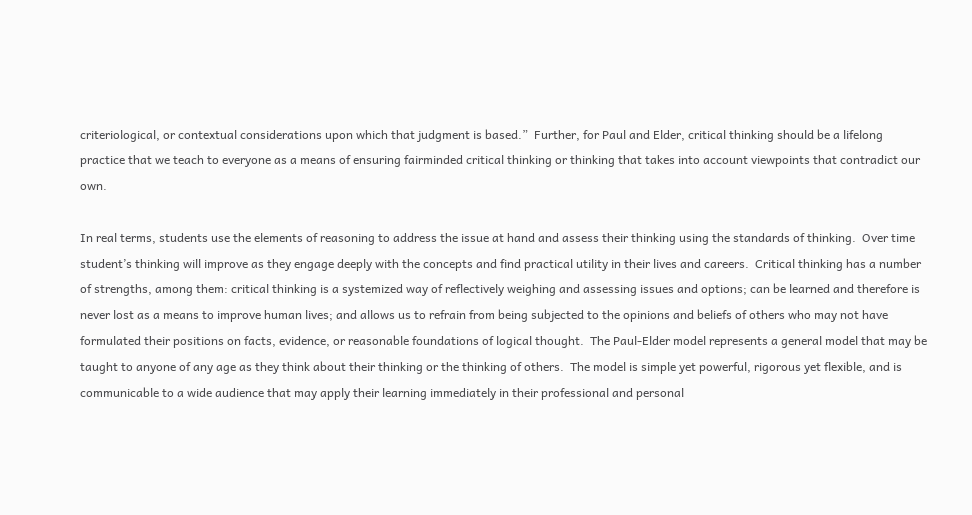criteriological, or contextual considerations upon which that judgment is based.”  Further, for Paul and Elder, critical thinking should be a lifelong practice that we teach to everyone as a means of ensuring fairminded critical thinking or thinking that takes into account viewpoints that contradict our own.

In real terms, students use the elements of reasoning to address the issue at hand and assess their thinking using the standards of thinking.  Over time student’s thinking will improve as they engage deeply with the concepts and find practical utility in their lives and careers.  Critical thinking has a number of strengths, among them: critical thinking is a systemized way of reflectively weighing and assessing issues and options; can be learned and therefore is never lost as a means to improve human lives; and allows us to refrain from being subjected to the opinions and beliefs of others who may not have formulated their positions on facts, evidence, or reasonable foundations of logical thought.  The Paul-Elder model represents a general model that may be taught to anyone of any age as they think about their thinking or the thinking of others.  The model is simple yet powerful, rigorous yet flexible, and is communicable to a wide audience that may apply their learning immediately in their professional and personal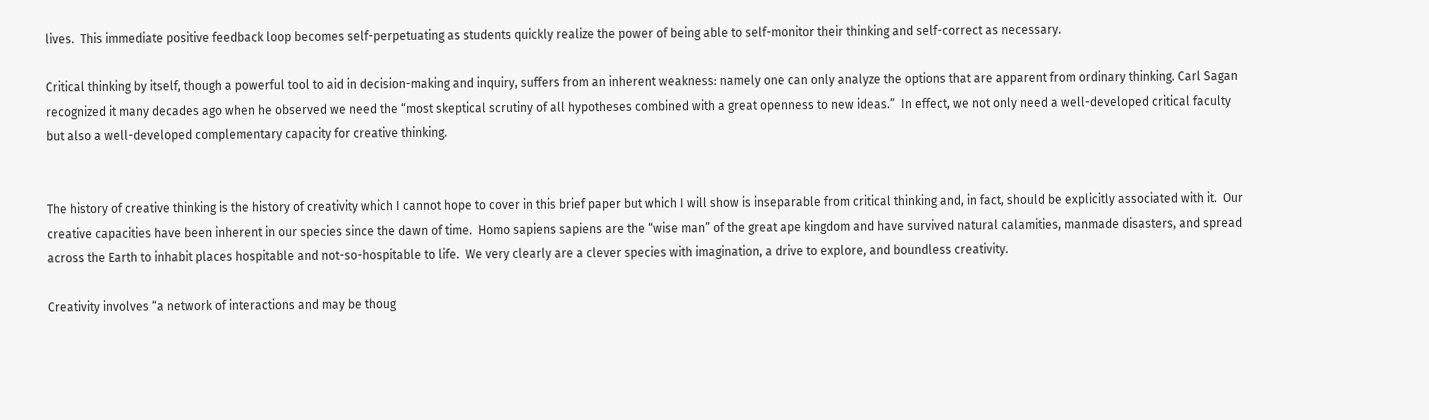lives.  This immediate positive feedback loop becomes self-perpetuating as students quickly realize the power of being able to self-monitor their thinking and self-correct as necessary.

Critical thinking by itself, though a powerful tool to aid in decision-making and inquiry, suffers from an inherent weakness: namely one can only analyze the options that are apparent from ordinary thinking. Carl Sagan recognized it many decades ago when he observed we need the “most skeptical scrutiny of all hypotheses combined with a great openness to new ideas.”  In effect, we not only need a well-developed critical faculty but also a well-developed complementary capacity for creative thinking.


The history of creative thinking is the history of creativity which I cannot hope to cover in this brief paper but which I will show is inseparable from critical thinking and, in fact, should be explicitly associated with it.  Our creative capacities have been inherent in our species since the dawn of time.  Homo sapiens sapiens are the “wise man” of the great ape kingdom and have survived natural calamities, manmade disasters, and spread across the Earth to inhabit places hospitable and not-so-hospitable to life.  We very clearly are a clever species with imagination, a drive to explore, and boundless creativity.

Creativity involves “a network of interactions and may be thoug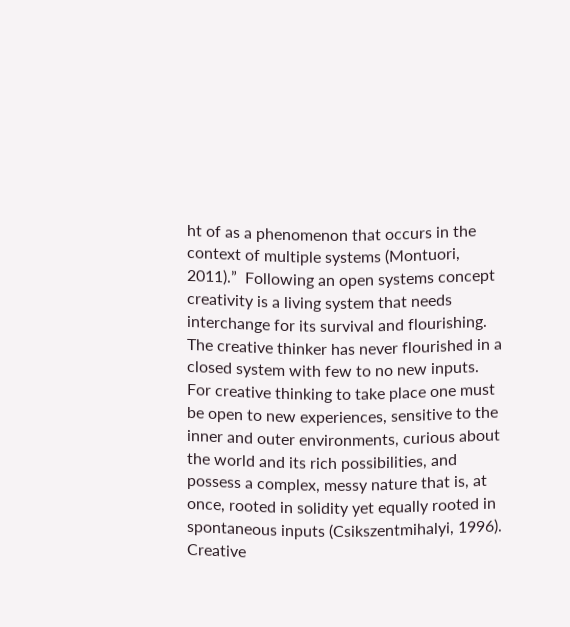ht of as a phenomenon that occurs in the context of multiple systems (Montuori, 2011).”  Following an open systems concept creativity is a living system that needs interchange for its survival and flourishing.  The creative thinker has never flourished in a closed system with few to no new inputs.  For creative thinking to take place one must be open to new experiences, sensitive to the inner and outer environments, curious about the world and its rich possibilities, and possess a complex, messy nature that is, at once, rooted in solidity yet equally rooted in spontaneous inputs (Csikszentmihalyi, 1996).  Creative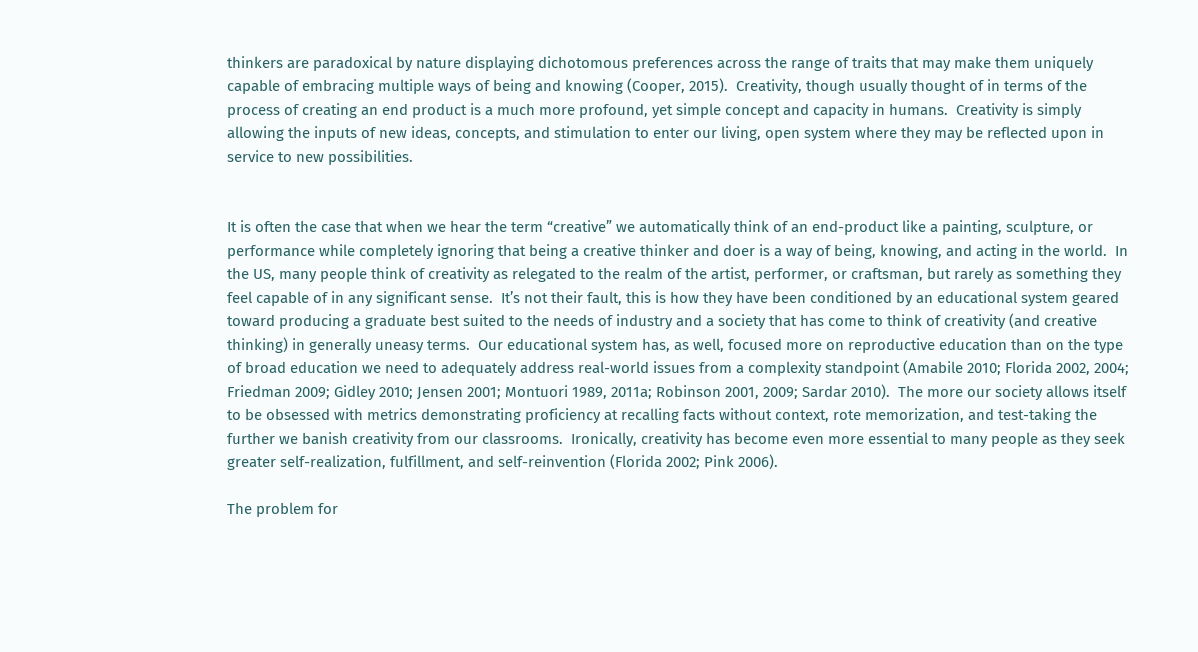thinkers are paradoxical by nature displaying dichotomous preferences across the range of traits that may make them uniquely capable of embracing multiple ways of being and knowing (Cooper, 2015).  Creativity, though usually thought of in terms of the process of creating an end product is a much more profound, yet simple concept and capacity in humans.  Creativity is simply allowing the inputs of new ideas, concepts, and stimulation to enter our living, open system where they may be reflected upon in service to new possibilities.


It is often the case that when we hear the term “creative” we automatically think of an end-product like a painting, sculpture, or performance while completely ignoring that being a creative thinker and doer is a way of being, knowing, and acting in the world.  In the US, many people think of creativity as relegated to the realm of the artist, performer, or craftsman, but rarely as something they feel capable of in any significant sense.  It’s not their fault, this is how they have been conditioned by an educational system geared toward producing a graduate best suited to the needs of industry and a society that has come to think of creativity (and creative thinking) in generally uneasy terms.  Our educational system has, as well, focused more on reproductive education than on the type of broad education we need to adequately address real-world issues from a complexity standpoint (Amabile 2010; Florida 2002, 2004; Friedman 2009; Gidley 2010; Jensen 2001; Montuori 1989, 2011a; Robinson 2001, 2009; Sardar 2010).  The more our society allows itself to be obsessed with metrics demonstrating proficiency at recalling facts without context, rote memorization, and test-taking the further we banish creativity from our classrooms.  Ironically, creativity has become even more essential to many people as they seek greater self-realization, fulfillment, and self-reinvention (Florida 2002; Pink 2006).

The problem for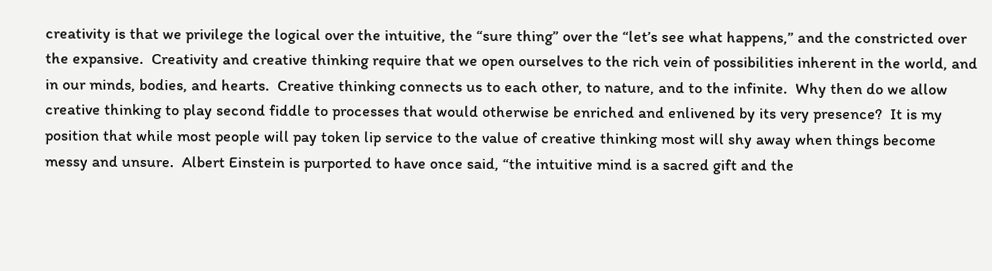creativity is that we privilege the logical over the intuitive, the “sure thing” over the “let’s see what happens,” and the constricted over the expansive.  Creativity and creative thinking require that we open ourselves to the rich vein of possibilities inherent in the world, and in our minds, bodies, and hearts.  Creative thinking connects us to each other, to nature, and to the infinite.  Why then do we allow creative thinking to play second fiddle to processes that would otherwise be enriched and enlivened by its very presence?  It is my position that while most people will pay token lip service to the value of creative thinking most will shy away when things become messy and unsure.  Albert Einstein is purported to have once said, “the intuitive mind is a sacred gift and the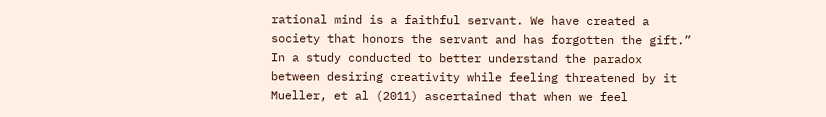rational mind is a faithful servant. We have created a society that honors the servant and has forgotten the gift.”  In a study conducted to better understand the paradox between desiring creativity while feeling threatened by it Mueller, et al (2011) ascertained that when we feel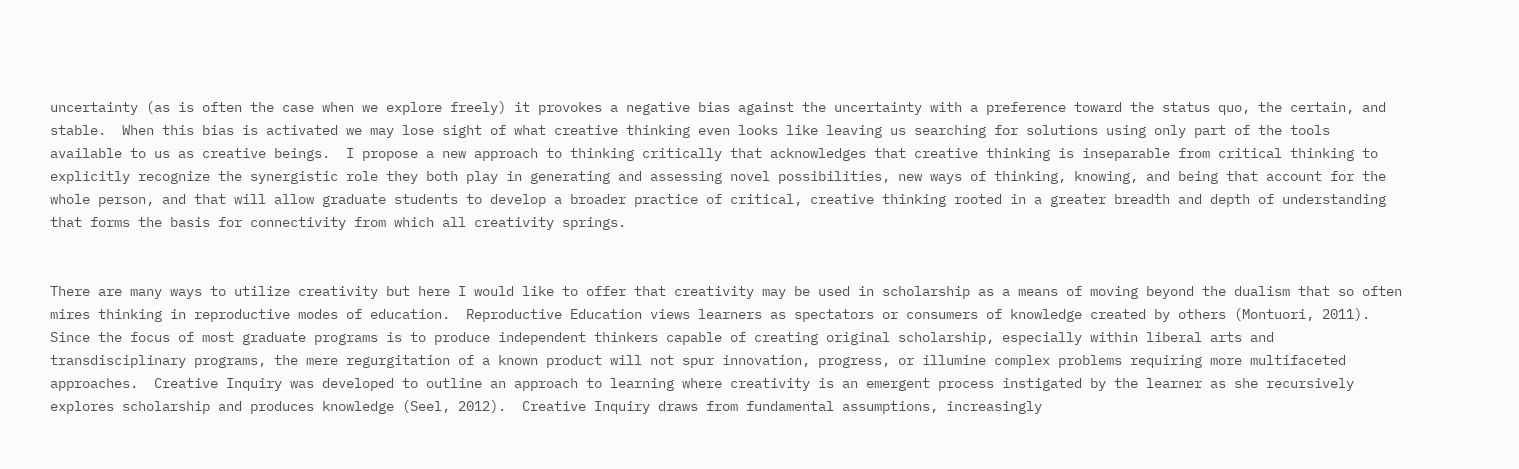uncertainty (as is often the case when we explore freely) it provokes a negative bias against the uncertainty with a preference toward the status quo, the certain, and stable.  When this bias is activated we may lose sight of what creative thinking even looks like leaving us searching for solutions using only part of the tools available to us as creative beings.  I propose a new approach to thinking critically that acknowledges that creative thinking is inseparable from critical thinking to explicitly recognize the synergistic role they both play in generating and assessing novel possibilities, new ways of thinking, knowing, and being that account for the whole person, and that will allow graduate students to develop a broader practice of critical, creative thinking rooted in a greater breadth and depth of understanding that forms the basis for connectivity from which all creativity springs.


There are many ways to utilize creativity but here I would like to offer that creativity may be used in scholarship as a means of moving beyond the dualism that so often mires thinking in reproductive modes of education.  Reproductive Education views learners as spectators or consumers of knowledge created by others (Montuori, 2011).  Since the focus of most graduate programs is to produce independent thinkers capable of creating original scholarship, especially within liberal arts and transdisciplinary programs, the mere regurgitation of a known product will not spur innovation, progress, or illumine complex problems requiring more multifaceted approaches.  Creative Inquiry was developed to outline an approach to learning where creativity is an emergent process instigated by the learner as she recursively explores scholarship and produces knowledge (Seel, 2012).  Creative Inquiry draws from fundamental assumptions, increasingly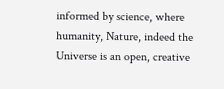informed by science, where humanity, Nature, indeed the Universe is an open, creative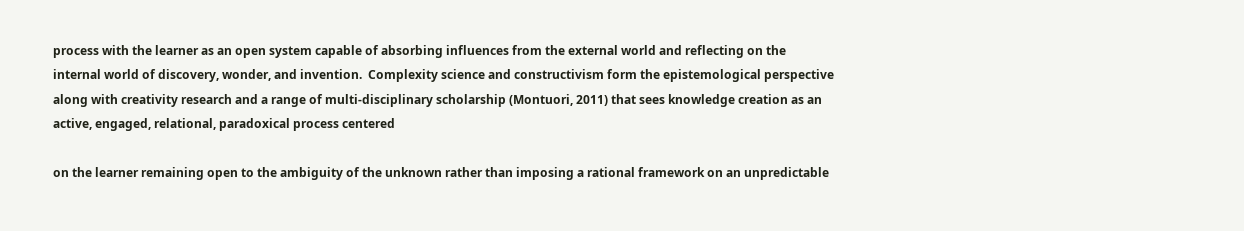process with the learner as an open system capable of absorbing influences from the external world and reflecting on the internal world of discovery, wonder, and invention.  Complexity science and constructivism form the epistemological perspective along with creativity research and a range of multi-disciplinary scholarship (Montuori, 2011) that sees knowledge creation as an active, engaged, relational, paradoxical process centered

on the learner remaining open to the ambiguity of the unknown rather than imposing a rational framework on an unpredictable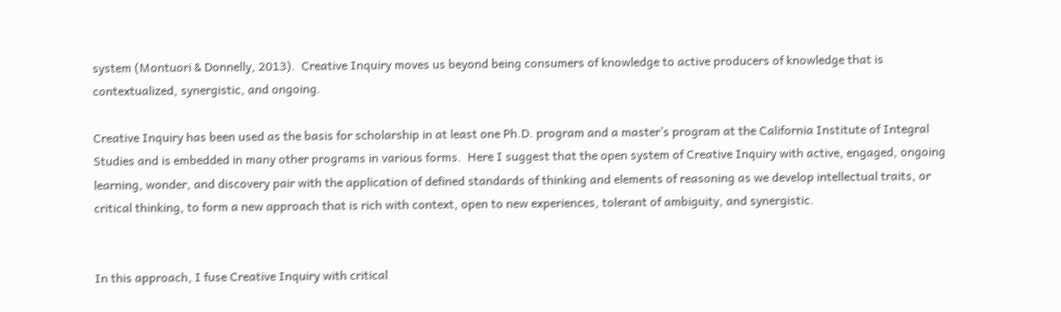system (Montuori & Donnelly, 2013).  Creative Inquiry moves us beyond being consumers of knowledge to active producers of knowledge that is contextualized, synergistic, and ongoing.

Creative Inquiry has been used as the basis for scholarship in at least one Ph.D. program and a master’s program at the California Institute of Integral Studies and is embedded in many other programs in various forms.  Here I suggest that the open system of Creative Inquiry with active, engaged, ongoing learning, wonder, and discovery pair with the application of defined standards of thinking and elements of reasoning as we develop intellectual traits, or critical thinking, to form a new approach that is rich with context, open to new experiences, tolerant of ambiguity, and synergistic.


In this approach, I fuse Creative Inquiry with critical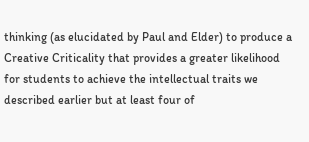thinking (as elucidated by Paul and Elder) to produce a Creative Criticality that provides a greater likelihood for students to achieve the intellectual traits we described earlier but at least four of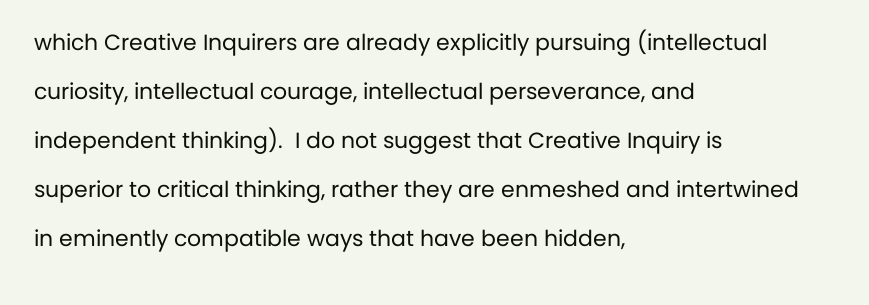which Creative Inquirers are already explicitly pursuing (intellectual curiosity, intellectual courage, intellectual perseverance, and independent thinking).  I do not suggest that Creative Inquiry is superior to critical thinking, rather they are enmeshed and intertwined in eminently compatible ways that have been hidden,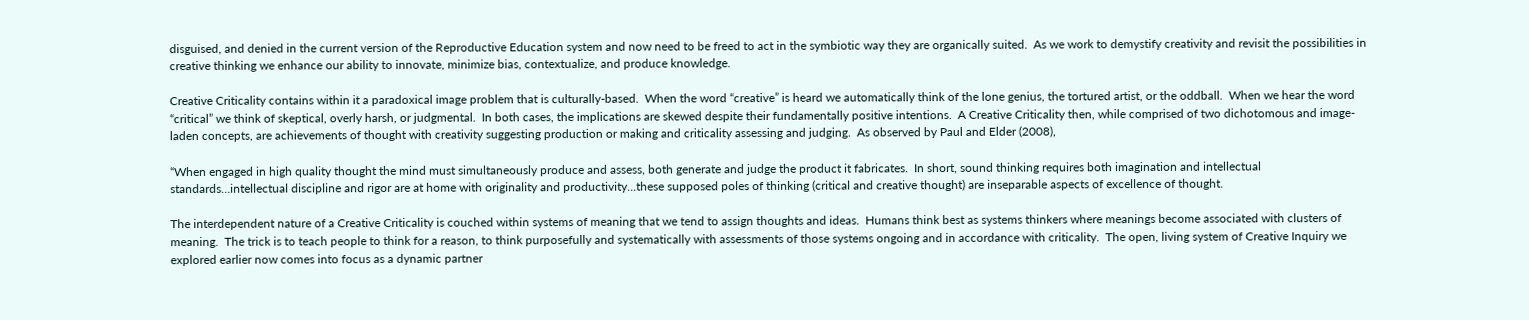disguised, and denied in the current version of the Reproductive Education system and now need to be freed to act in the symbiotic way they are organically suited.  As we work to demystify creativity and revisit the possibilities in creative thinking we enhance our ability to innovate, minimize bias, contextualize, and produce knowledge.

Creative Criticality contains within it a paradoxical image problem that is culturally-based.  When the word “creative” is heard we automatically think of the lone genius, the tortured artist, or the oddball.  When we hear the word “critical” we think of skeptical, overly harsh, or judgmental.  In both cases, the implications are skewed despite their fundamentally positive intentions.  A Creative Criticality then, while comprised of two dichotomous and image-laden concepts, are achievements of thought with creativity suggesting production or making and criticality assessing and judging.  As observed by Paul and Elder (2008),

“When engaged in high quality thought the mind must simultaneously produce and assess, both generate and judge the product it fabricates.  In short, sound thinking requires both imagination and intellectual standards…intellectual discipline and rigor are at home with originality and productivity…these supposed poles of thinking (critical and creative thought) are inseparable aspects of excellence of thought.

The interdependent nature of a Creative Criticality is couched within systems of meaning that we tend to assign thoughts and ideas.  Humans think best as systems thinkers where meanings become associated with clusters of meaning.  The trick is to teach people to think for a reason, to think purposefully and systematically with assessments of those systems ongoing and in accordance with criticality.  The open, living system of Creative Inquiry we explored earlier now comes into focus as a dynamic partner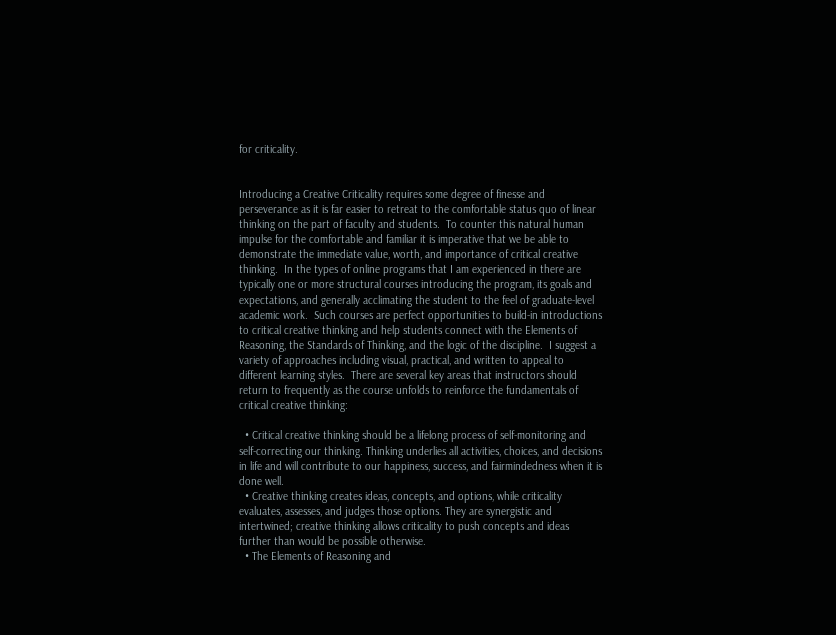for criticality.


Introducing a Creative Criticality requires some degree of finesse and perseverance as it is far easier to retreat to the comfortable status quo of linear thinking on the part of faculty and students.  To counter this natural human impulse for the comfortable and familiar it is imperative that we be able to demonstrate the immediate value, worth, and importance of critical creative thinking.  In the types of online programs that I am experienced in there are typically one or more structural courses introducing the program, its goals and expectations, and generally acclimating the student to the feel of graduate-level academic work.  Such courses are perfect opportunities to build-in introductions to critical creative thinking and help students connect with the Elements of Reasoning, the Standards of Thinking, and the logic of the discipline.  I suggest a variety of approaches including visual, practical, and written to appeal to different learning styles.  There are several key areas that instructors should return to frequently as the course unfolds to reinforce the fundamentals of critical creative thinking:

  • Critical creative thinking should be a lifelong process of self-monitoring and self-correcting our thinking. Thinking underlies all activities, choices, and decisions in life and will contribute to our happiness, success, and fairmindedness when it is done well.
  • Creative thinking creates ideas, concepts, and options, while criticality evaluates, assesses, and judges those options. They are synergistic and intertwined; creative thinking allows criticality to push concepts and ideas further than would be possible otherwise.
  • The Elements of Reasoning and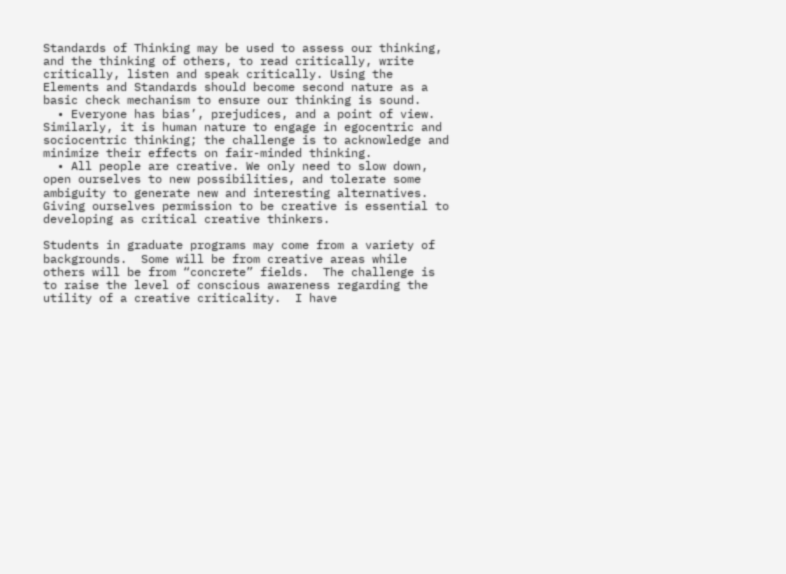Standards of Thinking may be used to assess our thinking, and the thinking of others, to read critically, write critically, listen and speak critically. Using the Elements and Standards should become second nature as a basic check mechanism to ensure our thinking is sound.
  • Everyone has bias’, prejudices, and a point of view. Similarly, it is human nature to engage in egocentric and sociocentric thinking; the challenge is to acknowledge and minimize their effects on fair-minded thinking.
  • All people are creative. We only need to slow down, open ourselves to new possibilities, and tolerate some ambiguity to generate new and interesting alternatives.  Giving ourselves permission to be creative is essential to developing as critical creative thinkers.

Students in graduate programs may come from a variety of backgrounds.  Some will be from creative areas while others will be from “concrete” fields.  The challenge is to raise the level of conscious awareness regarding the utility of a creative criticality.  I have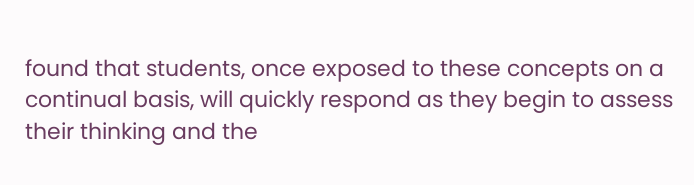found that students, once exposed to these concepts on a continual basis, will quickly respond as they begin to assess their thinking and the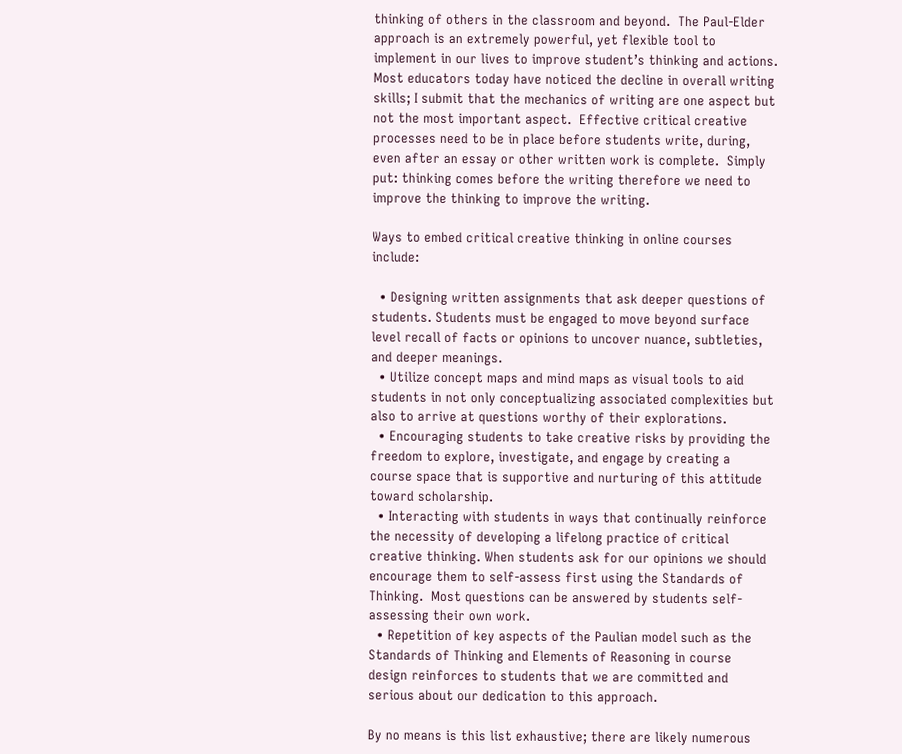thinking of others in the classroom and beyond.  The Paul-Elder approach is an extremely powerful, yet flexible tool to implement in our lives to improve student’s thinking and actions.  Most educators today have noticed the decline in overall writing skills; I submit that the mechanics of writing are one aspect but not the most important aspect.  Effective critical creative processes need to be in place before students write, during, even after an essay or other written work is complete.  Simply put: thinking comes before the writing therefore we need to improve the thinking to improve the writing.

Ways to embed critical creative thinking in online courses include:

  • Designing written assignments that ask deeper questions of students. Students must be engaged to move beyond surface level recall of facts or opinions to uncover nuance, subtleties, and deeper meanings.
  • Utilize concept maps and mind maps as visual tools to aid students in not only conceptualizing associated complexities but also to arrive at questions worthy of their explorations.
  • Encouraging students to take creative risks by providing the freedom to explore, investigate, and engage by creating a course space that is supportive and nurturing of this attitude toward scholarship.
  • Interacting with students in ways that continually reinforce the necessity of developing a lifelong practice of critical creative thinking. When students ask for our opinions we should encourage them to self-assess first using the Standards of Thinking.  Most questions can be answered by students self-assessing their own work.
  • Repetition of key aspects of the Paulian model such as the Standards of Thinking and Elements of Reasoning in course design reinforces to students that we are committed and serious about our dedication to this approach.

By no means is this list exhaustive; there are likely numerous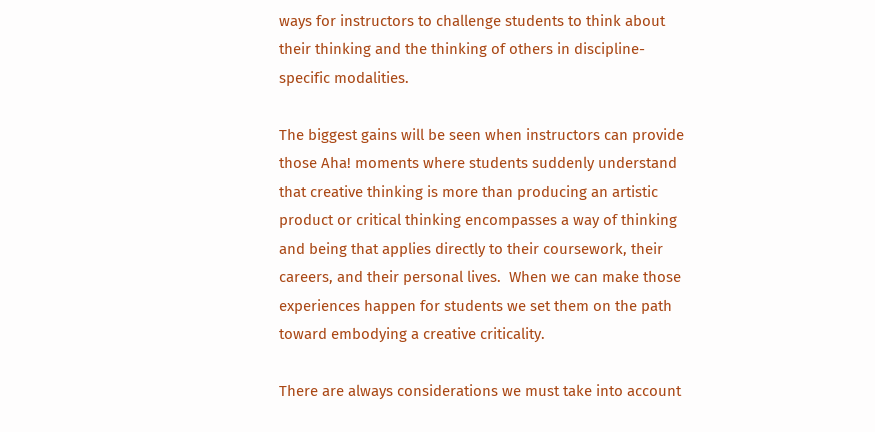ways for instructors to challenge students to think about their thinking and the thinking of others in discipline-specific modalities.

The biggest gains will be seen when instructors can provide those Aha! moments where students suddenly understand that creative thinking is more than producing an artistic product or critical thinking encompasses a way of thinking and being that applies directly to their coursework, their careers, and their personal lives.  When we can make those experiences happen for students we set them on the path toward embodying a creative criticality.

There are always considerations we must take into account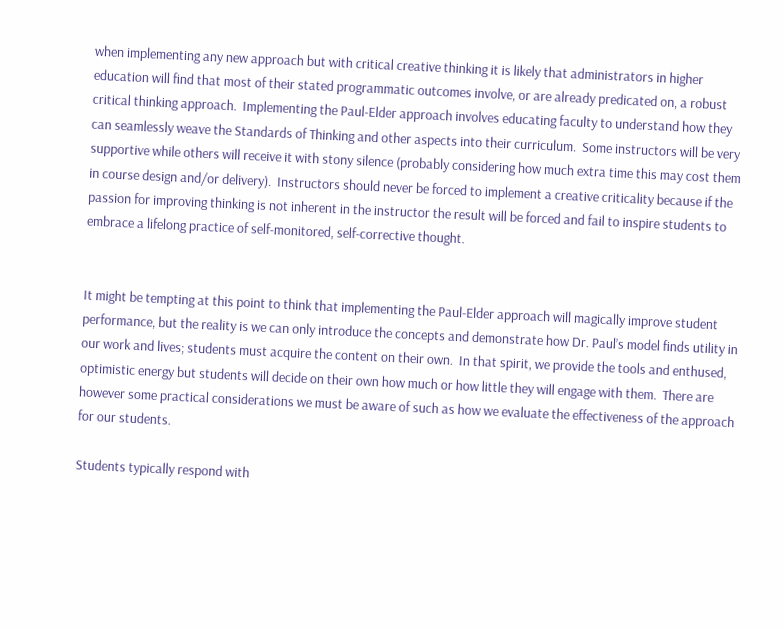when implementing any new approach but with critical creative thinking it is likely that administrators in higher education will find that most of their stated programmatic outcomes involve, or are already predicated on, a robust critical thinking approach.  Implementing the Paul-Elder approach involves educating faculty to understand how they can seamlessly weave the Standards of Thinking and other aspects into their curriculum.  Some instructors will be very supportive while others will receive it with stony silence (probably considering how much extra time this may cost them in course design and/or delivery).  Instructors should never be forced to implement a creative criticality because if the passion for improving thinking is not inherent in the instructor the result will be forced and fail to inspire students to embrace a lifelong practice of self-monitored, self-corrective thought.


It might be tempting at this point to think that implementing the Paul-Elder approach will magically improve student performance, but the reality is we can only introduce the concepts and demonstrate how Dr. Paul’s model finds utility in our work and lives; students must acquire the content on their own.  In that spirit, we provide the tools and enthused, optimistic energy but students will decide on their own how much or how little they will engage with them.  There are however some practical considerations we must be aware of such as how we evaluate the effectiveness of the approach for our students.

Students typically respond with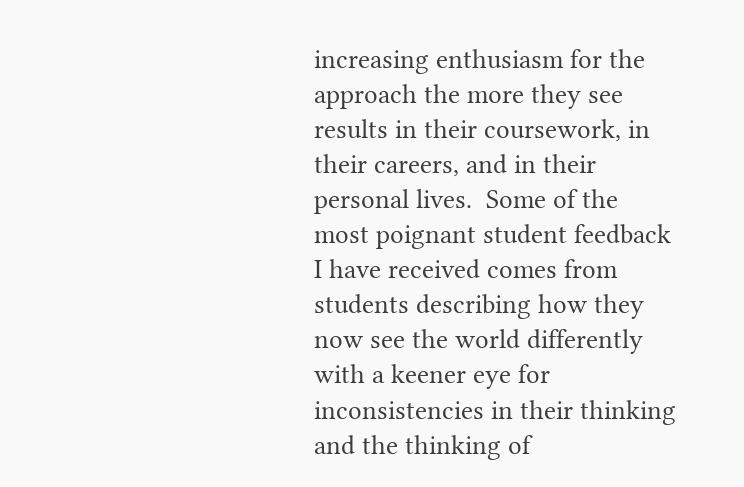increasing enthusiasm for the approach the more they see results in their coursework, in their careers, and in their personal lives.  Some of the most poignant student feedback I have received comes from students describing how they now see the world differently with a keener eye for inconsistencies in their thinking and the thinking of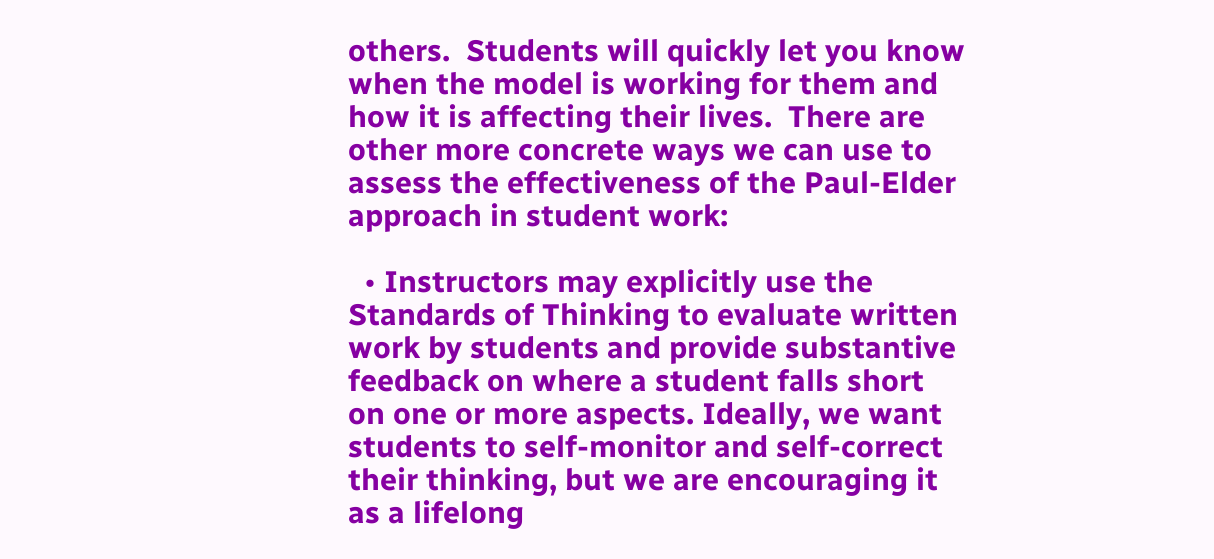others.  Students will quickly let you know when the model is working for them and how it is affecting their lives.  There are other more concrete ways we can use to assess the effectiveness of the Paul-Elder approach in student work:

  • Instructors may explicitly use the Standards of Thinking to evaluate written work by students and provide substantive feedback on where a student falls short on one or more aspects. Ideally, we want students to self-monitor and self-correct their thinking, but we are encouraging it as a lifelong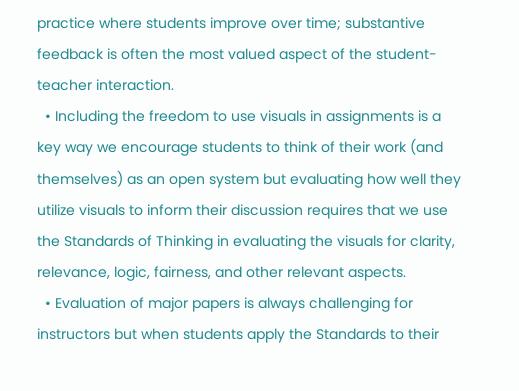practice where students improve over time; substantive feedback is often the most valued aspect of the student-teacher interaction.
  • Including the freedom to use visuals in assignments is a key way we encourage students to think of their work (and themselves) as an open system but evaluating how well they utilize visuals to inform their discussion requires that we use the Standards of Thinking in evaluating the visuals for clarity, relevance, logic, fairness, and other relevant aspects.
  • Evaluation of major papers is always challenging for instructors but when students apply the Standards to their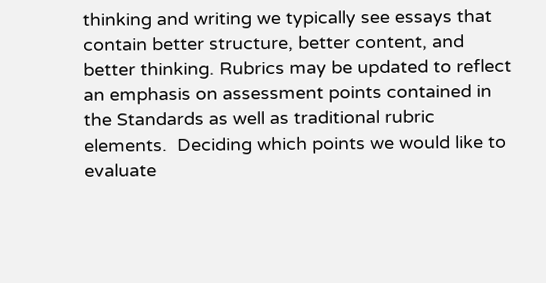thinking and writing we typically see essays that contain better structure, better content, and better thinking. Rubrics may be updated to reflect an emphasis on assessment points contained in the Standards as well as traditional rubric elements.  Deciding which points we would like to evaluate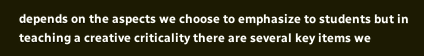depends on the aspects we choose to emphasize to students but in teaching a creative criticality there are several key items we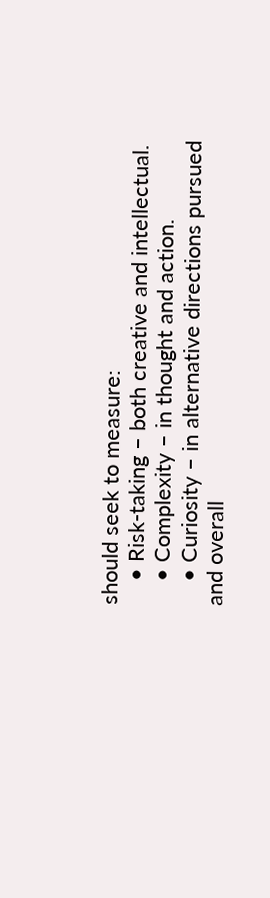should seek to measure:
    • Risk-taking – both creative and intellectual.
    • Complexity – in thought and action.
    • Curiosity – in alternative directions pursued and overall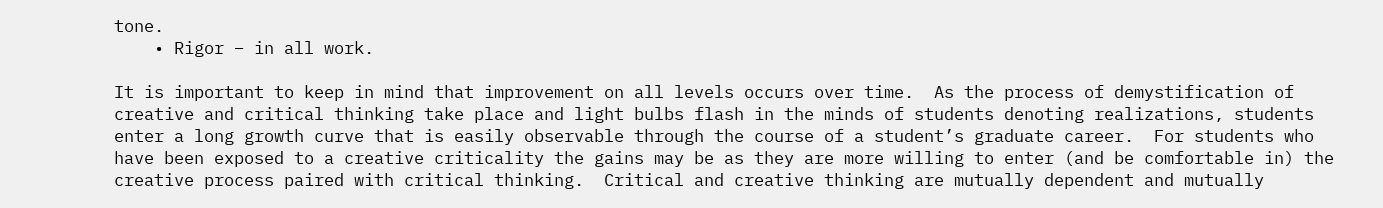tone.
    • Rigor – in all work.

It is important to keep in mind that improvement on all levels occurs over time.  As the process of demystification of creative and critical thinking take place and light bulbs flash in the minds of students denoting realizations, students enter a long growth curve that is easily observable through the course of a student’s graduate career.  For students who have been exposed to a creative criticality the gains may be as they are more willing to enter (and be comfortable in) the creative process paired with critical thinking.  Critical and creative thinking are mutually dependent and mutually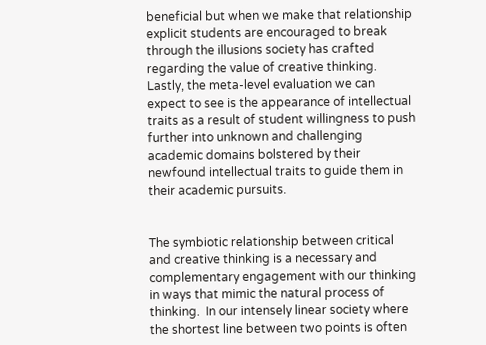beneficial but when we make that relationship explicit students are encouraged to break through the illusions society has crafted regarding the value of creative thinking.  Lastly, the meta-level evaluation we can expect to see is the appearance of intellectual traits as a result of student willingness to push further into unknown and challenging academic domains bolstered by their newfound intellectual traits to guide them in their academic pursuits.


The symbiotic relationship between critical and creative thinking is a necessary and complementary engagement with our thinking in ways that mimic the natural process of thinking.  In our intensely linear society where the shortest line between two points is often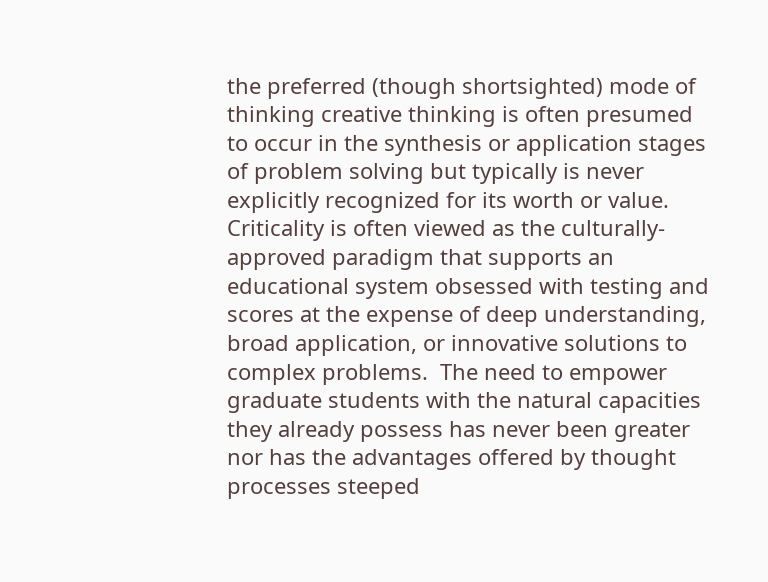the preferred (though shortsighted) mode of thinking creative thinking is often presumed to occur in the synthesis or application stages of problem solving but typically is never explicitly recognized for its worth or value.  Criticality is often viewed as the culturally-approved paradigm that supports an educational system obsessed with testing and scores at the expense of deep understanding, broad application, or innovative solutions to complex problems.  The need to empower graduate students with the natural capacities they already possess has never been greater nor has the advantages offered by thought processes steeped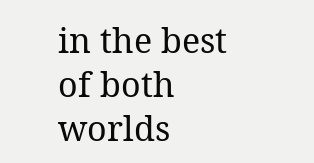in the best of both worlds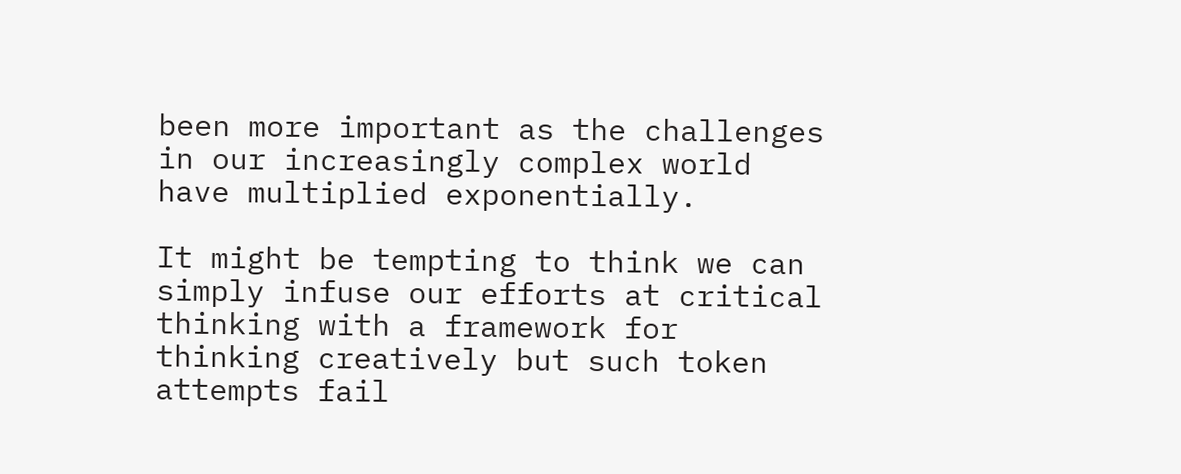been more important as the challenges in our increasingly complex world have multiplied exponentially.

It might be tempting to think we can simply infuse our efforts at critical thinking with a framework for thinking creatively but such token attempts fail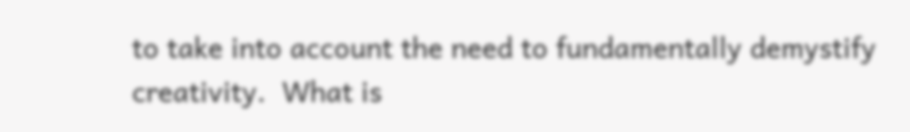to take into account the need to fundamentally demystify creativity.  What is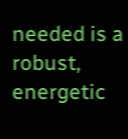needed is a robust, energetic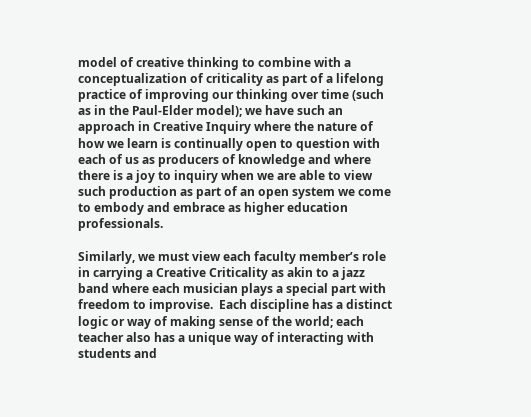model of creative thinking to combine with a conceptualization of criticality as part of a lifelong practice of improving our thinking over time (such as in the Paul-Elder model); we have such an approach in Creative Inquiry where the nature of how we learn is continually open to question with each of us as producers of knowledge and where there is a joy to inquiry when we are able to view such production as part of an open system we come to embody and embrace as higher education professionals.

Similarly, we must view each faculty member’s role in carrying a Creative Criticality as akin to a jazz band where each musician plays a special part with freedom to improvise.  Each discipline has a distinct logic or way of making sense of the world; each teacher also has a unique way of interacting with students and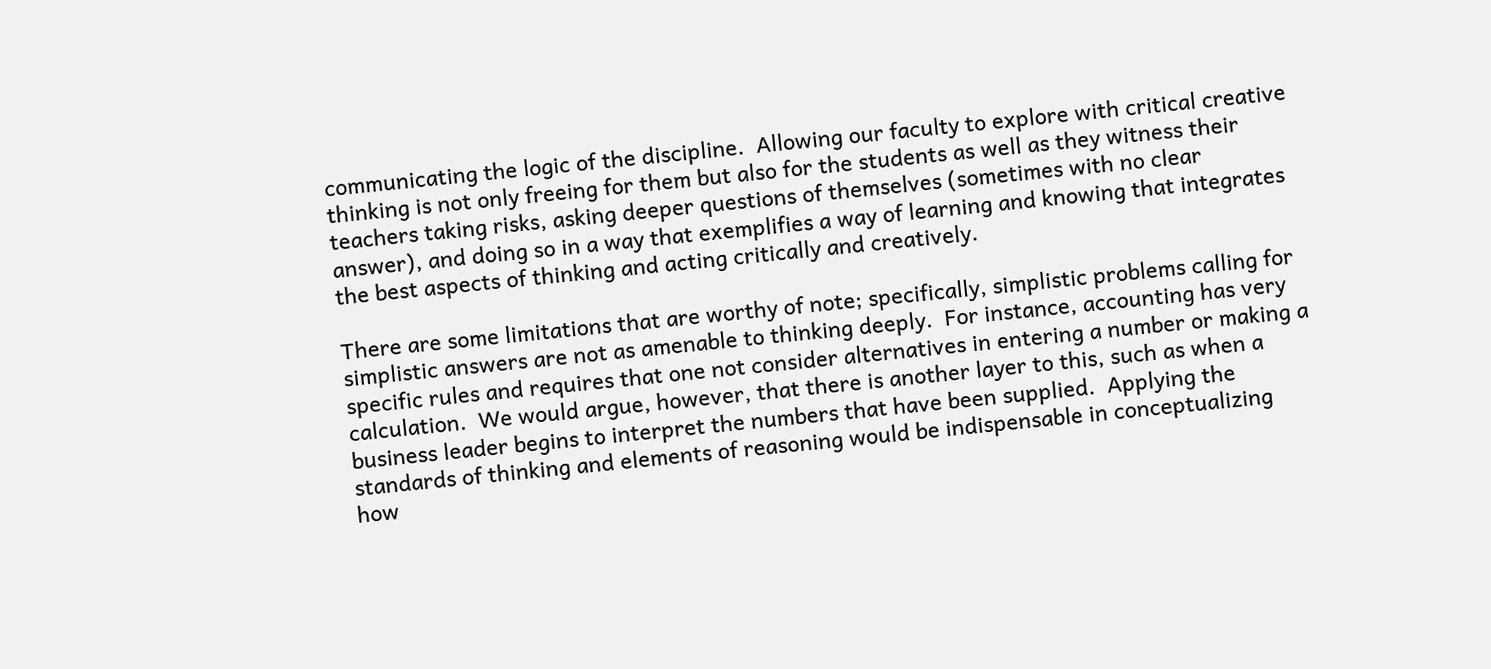communicating the logic of the discipline.  Allowing our faculty to explore with critical creative thinking is not only freeing for them but also for the students as well as they witness their teachers taking risks, asking deeper questions of themselves (sometimes with no clear answer), and doing so in a way that exemplifies a way of learning and knowing that integrates the best aspects of thinking and acting critically and creatively.

There are some limitations that are worthy of note; specifically, simplistic problems calling for simplistic answers are not as amenable to thinking deeply.  For instance, accounting has very specific rules and requires that one not consider alternatives in entering a number or making a calculation.  We would argue, however, that there is another layer to this, such as when a business leader begins to interpret the numbers that have been supplied.  Applying the standards of thinking and elements of reasoning would be indispensable in conceptualizing how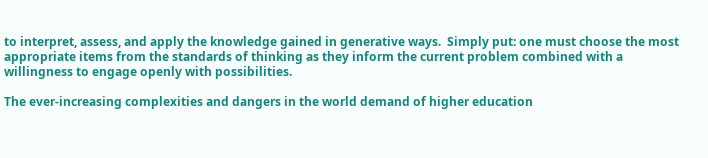to interpret, assess, and apply the knowledge gained in generative ways.  Simply put: one must choose the most appropriate items from the standards of thinking as they inform the current problem combined with a willingness to engage openly with possibilities.

The ever-increasing complexities and dangers in the world demand of higher education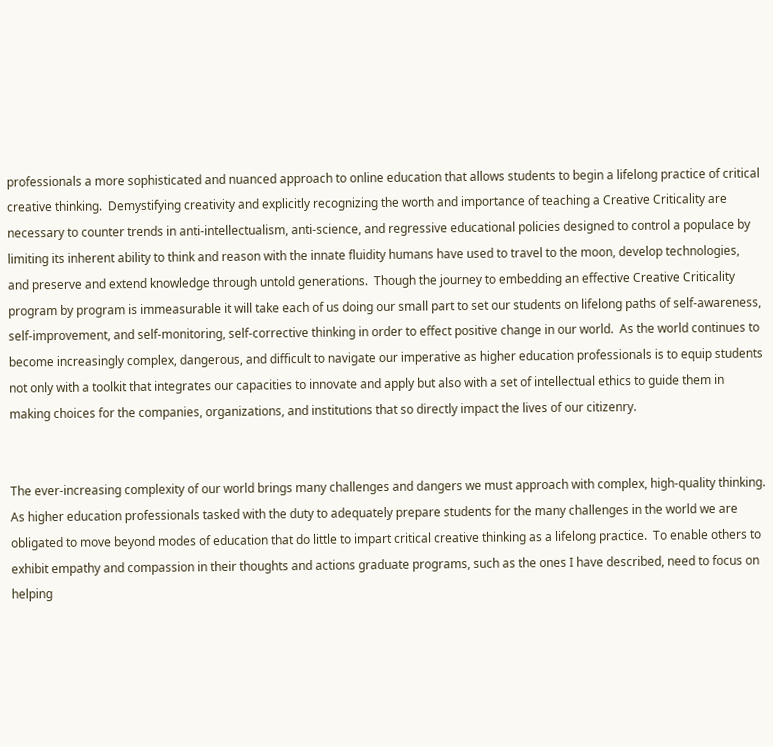professionals a more sophisticated and nuanced approach to online education that allows students to begin a lifelong practice of critical creative thinking.  Demystifying creativity and explicitly recognizing the worth and importance of teaching a Creative Criticality are necessary to counter trends in anti-intellectualism, anti-science, and regressive educational policies designed to control a populace by limiting its inherent ability to think and reason with the innate fluidity humans have used to travel to the moon, develop technologies, and preserve and extend knowledge through untold generations.  Though the journey to embedding an effective Creative Criticality program by program is immeasurable it will take each of us doing our small part to set our students on lifelong paths of self-awareness, self-improvement, and self-monitoring, self-corrective thinking in order to effect positive change in our world.  As the world continues to become increasingly complex, dangerous, and difficult to navigate our imperative as higher education professionals is to equip students not only with a toolkit that integrates our capacities to innovate and apply but also with a set of intellectual ethics to guide them in making choices for the companies, organizations, and institutions that so directly impact the lives of our citizenry.


The ever-increasing complexity of our world brings many challenges and dangers we must approach with complex, high-quality thinking.  As higher education professionals tasked with the duty to adequately prepare students for the many challenges in the world we are obligated to move beyond modes of education that do little to impart critical creative thinking as a lifelong practice.  To enable others to exhibit empathy and compassion in their thoughts and actions graduate programs, such as the ones I have described, need to focus on helping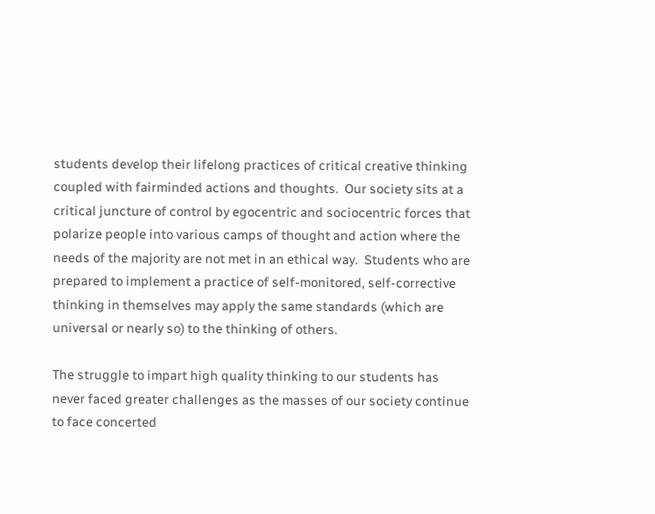students develop their lifelong practices of critical creative thinking coupled with fairminded actions and thoughts.  Our society sits at a critical juncture of control by egocentric and sociocentric forces that polarize people into various camps of thought and action where the needs of the majority are not met in an ethical way.  Students who are prepared to implement a practice of self-monitored, self-corrective thinking in themselves may apply the same standards (which are universal or nearly so) to the thinking of others.

The struggle to impart high quality thinking to our students has never faced greater challenges as the masses of our society continue to face concerted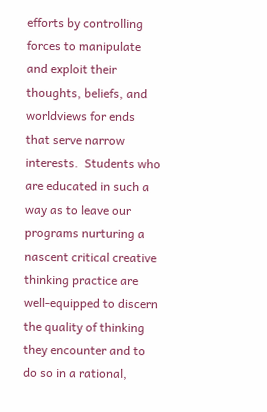efforts by controlling forces to manipulate and exploit their thoughts, beliefs, and worldviews for ends that serve narrow interests.  Students who are educated in such a way as to leave our programs nurturing a nascent critical creative thinking practice are well-equipped to discern the quality of thinking they encounter and to do so in a rational,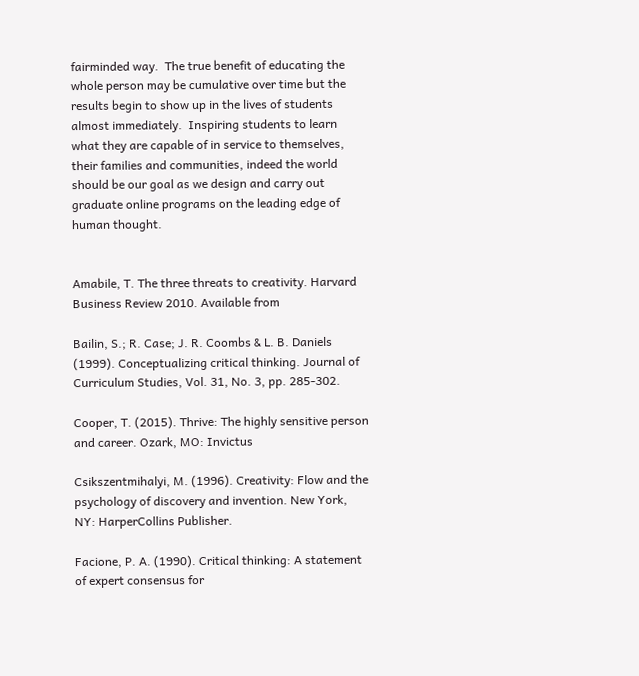fairminded way.  The true benefit of educating the whole person may be cumulative over time but the results begin to show up in the lives of students almost immediately.  Inspiring students to learn what they are capable of in service to themselves, their families and communities, indeed the world should be our goal as we design and carry out graduate online programs on the leading edge of human thought.


Amabile, T. The three threats to creativity. Harvard Business Review 2010. Available from

Bailin, S.; R. Case; J. R. Coombs & L. B. Daniels (1999). Conceptualizing critical thinking. Journal of Curriculum Studies, Vol. 31, No. 3, pp. 285-302.

Cooper, T. (2015). Thrive: The highly sensitive person and career. Ozark, MO: Invictus

Csikszentmihalyi, M. (1996). Creativity: Flow and the psychology of discovery and invention. New York, NY: HarperCollins Publisher.

Facione, P. A. (1990). Critical thinking: A statement of expert consensus for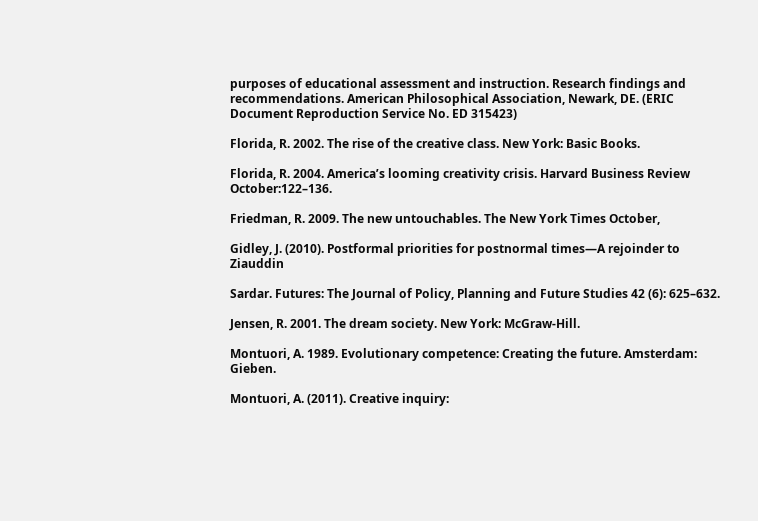purposes of educational assessment and instruction. Research findings and recommendations. American Philosophical Association, Newark, DE. (ERIC Document Reproduction Service No. ED 315423)

Florida, R. 2002. The rise of the creative class. New York: Basic Books.

Florida, R. 2004. America’s looming creativity crisis. Harvard Business Review October:122–136.

Friedman, R. 2009. The new untouchables. The New York Times October,

Gidley, J. (2010). Postformal priorities for postnormal times—A rejoinder to Ziauddin

Sardar. Futures: The Journal of Policy, Planning and Future Studies 42 (6): 625–632.

Jensen, R. 2001. The dream society. New York: McGraw-Hill.

Montuori, A. 1989. Evolutionary competence: Creating the future. Amsterdam: Gieben.

Montuori, A. (2011). Creative inquiry: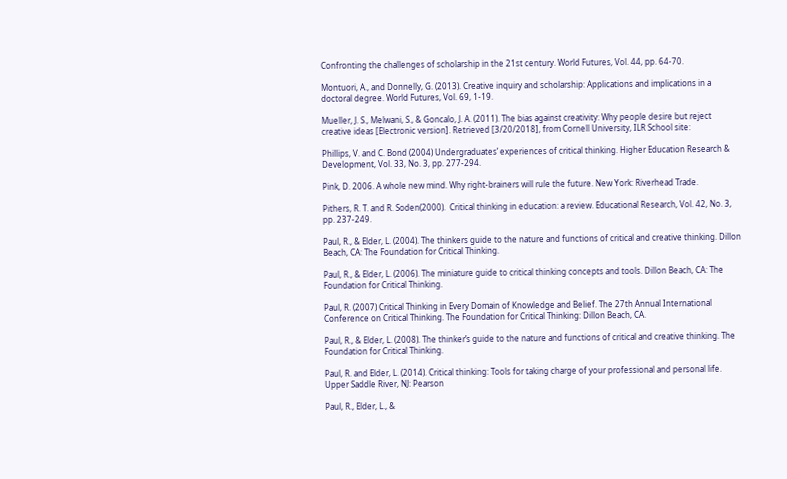Confronting the challenges of scholarship in the 21st century. World Futures, Vol. 44, pp. 64-70.

Montuori, A., and Donnelly, G. (2013). Creative inquiry and scholarship: Applications and implications in a doctoral degree. World Futures, Vol. 69, 1-19.

Mueller, J. S., Melwani, S., & Goncalo, J. A. (2011). The bias against creativity: Why people desire but reject creative ideas [Electronic version]. Retrieved [3/20/2018], from Cornell University, ILR School site:

Phillips, V. and C. Bond (2004) Undergraduates’ experiences of critical thinking. Higher Education Research & Development, Vol. 33, No. 3, pp. 277-294.

Pink, D. 2006. A whole new mind. Why right-brainers will rule the future. New York: Riverhead Trade.

Pithers, R. T. and R. Soden(2000).  Critical thinking in education: a review. Educational Research, Vol. 42, No. 3, pp. 237-249.

Paul, R., & Elder, L. (2004). The thinkers guide to the nature and functions of critical and creative thinking. Dillon Beach, CA: The Foundation for Critical Thinking.

Paul, R., & Elder, L. (2006). The miniature guide to critical thinking concepts and tools. Dillon Beach, CA: The Foundation for Critical Thinking.

Paul, R. (2007) Critical Thinking in Every Domain of Knowledge and Belief. The 27th Annual International Conference on Critical Thinking. The Foundation for Critical Thinking: Dillon Beach, CA.

Paul, R., & Elder, L. (2008). The thinker’s guide to the nature and functions of critical and creative thinking. The Foundation for Critical Thinking.

Paul, R. and Elder, L. (2014). Critical thinking: Tools for taking charge of your professional and personal life. Upper Saddle River, NJ: Pearson

Paul, R., Elder, L., &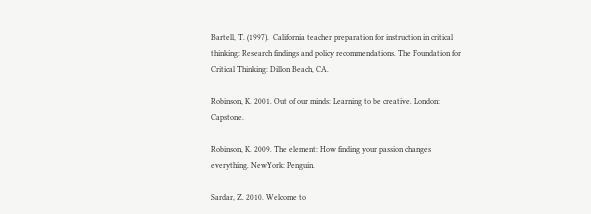Bartell, T. (1997).  California teacher preparation for instruction in critical thinking: Research findings and policy recommendations. The Foundation for Critical Thinking: Dillon Beach, CA.

Robinson, K. 2001. Out of our minds: Learning to be creative. London: Capstone.

Robinson, K. 2009. The element: How finding your passion changes everything. NewYork: Penguin.

Sardar, Z. 2010. Welcome to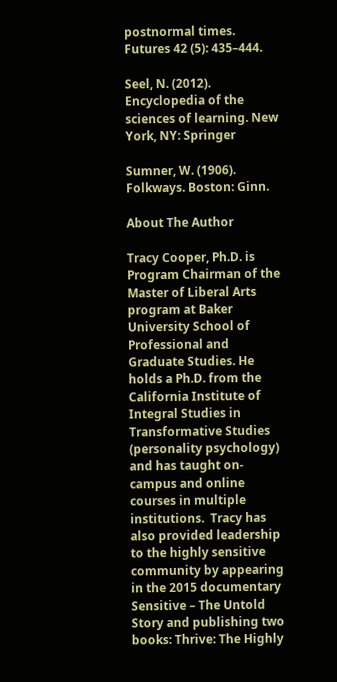postnormal times. Futures 42 (5): 435–444.

Seel, N. (2012). Encyclopedia of the sciences of learning. New York, NY: Springer

Sumner, W. (1906). Folkways. Boston: Ginn.

About The Author

Tracy Cooper, Ph.D. is Program Chairman of the Master of Liberal Arts program at Baker University School of Professional and Graduate Studies. He holds a Ph.D. from the California Institute of Integral Studies in Transformative Studies (personality psychology) and has taught on-campus and online courses in multiple institutions.  Tracy has also provided leadership to the highly sensitive community by appearing in the 2015 documentary Sensitive – The Untold Story and publishing two books: Thrive: The Highly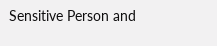Sensitive Person and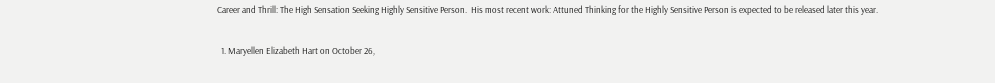Career and Thrill: The High Sensation Seeking Highly Sensitive Person.  His most recent work: Attuned Thinking for the Highly Sensitive Person is expected to be released later this year.


  1. Maryellen Elizabeth Hart on October 26,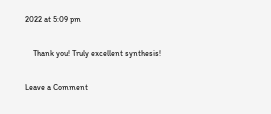2022 at 5:09 pm

    Thank you! Truly excellent synthesis!

Leave a Comment